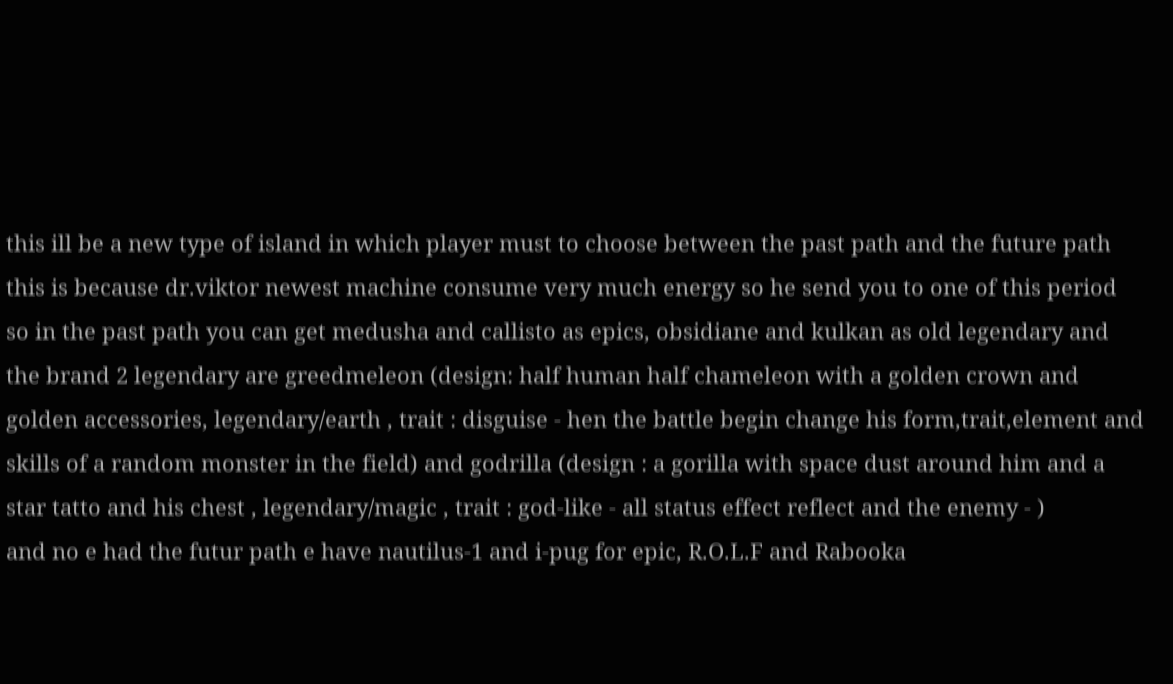this ill be a new type of island in which player must to choose between the past path and the future path this is because dr.viktor newest machine consume very much energy so he send you to one of this period so in the past path you can get medusha and callisto as epics, obsidiane and kulkan as old legendary and the brand 2 legendary are greedmeleon (design: half human half chameleon with a golden crown and golden accessories, legendary/earth , trait : disguise - hen the battle begin change his form,trait,element and skills of a random monster in the field) and godrilla (design : a gorilla with space dust around him and a star tatto and his chest , legendary/magic , trait : god-like - all status effect reflect and the enemy - )
and no e had the futur path e have nautilus-1 and i-pug for epic, R.O.L.F and Rabooka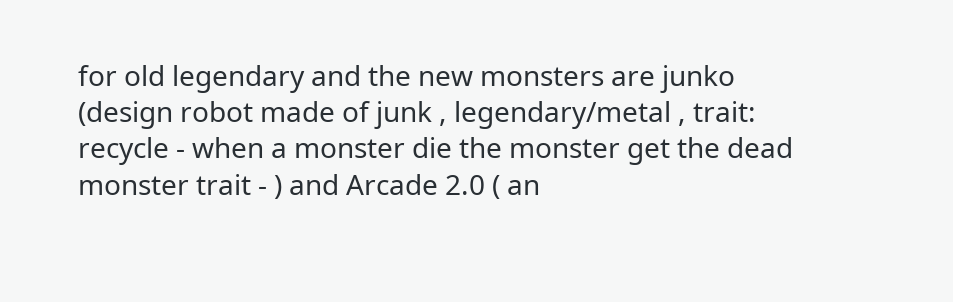for old legendary and the new monsters are junko (design robot made of junk , legendary/metal , trait: recycle - when a monster die the monster get the dead monster trait - ) and Arcade 2.0 ( an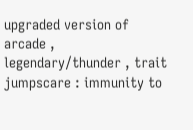upgraded version of arcade , legendary/thunder , trait jumpscare : immunity to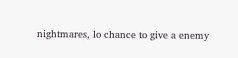nightmares, lo chance to give a enemy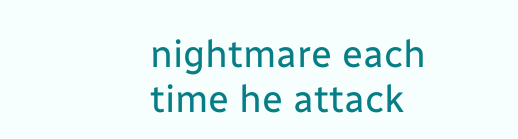nightmare each time he attack